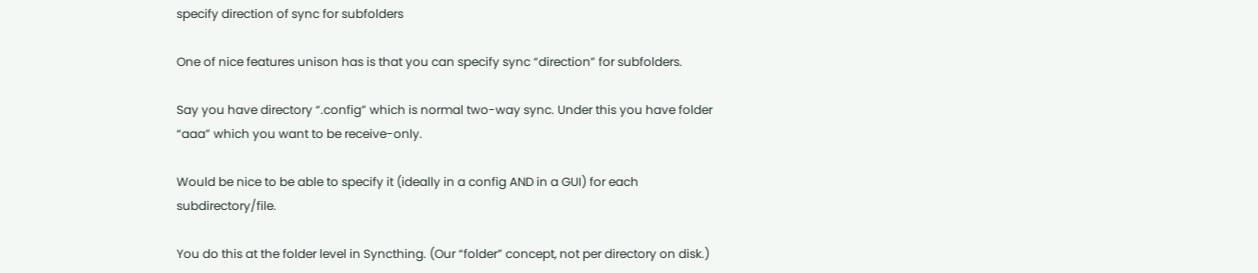specify direction of sync for subfolders

One of nice features unison has is that you can specify sync “direction” for subfolders.

Say you have directory “.config” which is normal two-way sync. Under this you have folder “aaa” which you want to be receive-only.

Would be nice to be able to specify it (ideally in a config AND in a GUI) for each subdirectory/file.

You do this at the folder level in Syncthing. (Our “folder” concept, not per directory on disk.)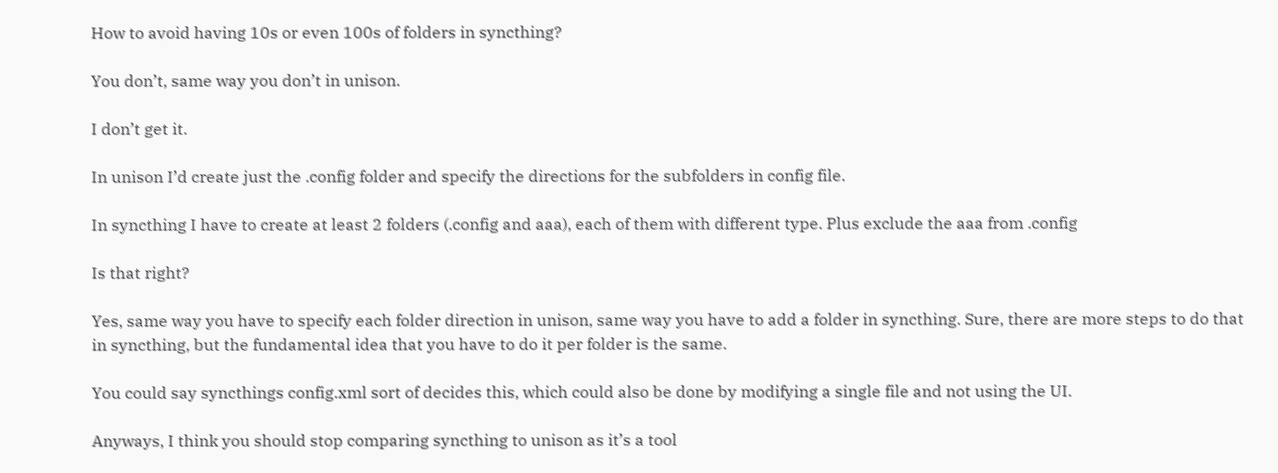How to avoid having 10s or even 100s of folders in syncthing?

You don’t, same way you don’t in unison.

I don’t get it.

In unison I’d create just the .config folder and specify the directions for the subfolders in config file.

In syncthing I have to create at least 2 folders (.config and aaa), each of them with different type. Plus exclude the aaa from .config

Is that right?

Yes, same way you have to specify each folder direction in unison, same way you have to add a folder in syncthing. Sure, there are more steps to do that in syncthing, but the fundamental idea that you have to do it per folder is the same.

You could say syncthings config.xml sort of decides this, which could also be done by modifying a single file and not using the UI.

Anyways, I think you should stop comparing syncthing to unison as it’s a tool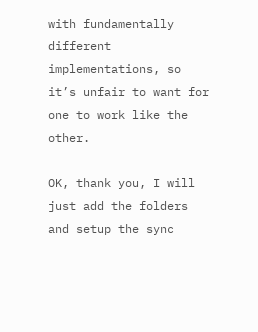with fundamentally different implementations, so it’s unfair to want for one to work like the other.

OK, thank you, I will just add the folders and setup the sync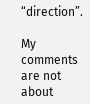“direction”.

My comments are not about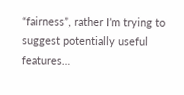“fairness”, rather I’m trying to suggest potentially useful features…